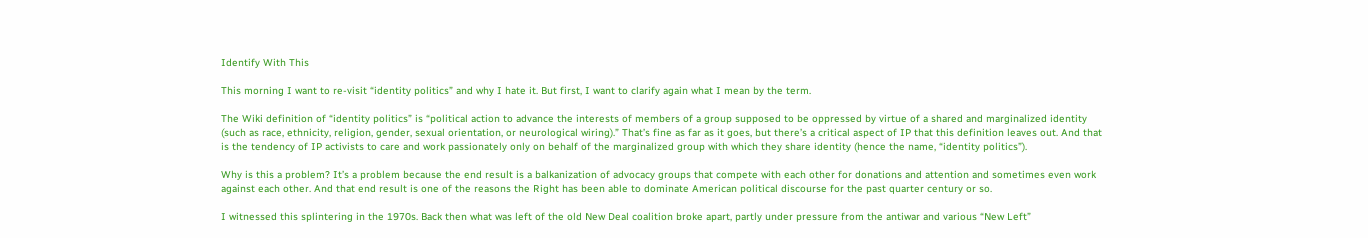Identify With This

This morning I want to re-visit “identity politics” and why I hate it. But first, I want to clarify again what I mean by the term.

The Wiki definition of “identity politics” is “political action to advance the interests of members of a group supposed to be oppressed by virtue of a shared and marginalized identity (such as race, ethnicity, religion, gender, sexual orientation, or neurological wiring).” That’s fine as far as it goes, but there’s a critical aspect of IP that this definition leaves out. And that is the tendency of IP activists to care and work passionately only on behalf of the marginalized group with which they share identity (hence the name, “identity politics”).

Why is this a problem? It’s a problem because the end result is a balkanization of advocacy groups that compete with each other for donations and attention and sometimes even work against each other. And that end result is one of the reasons the Right has been able to dominate American political discourse for the past quarter century or so.

I witnessed this splintering in the 1970s. Back then what was left of the old New Deal coalition broke apart, partly under pressure from the antiwar and various “New Left”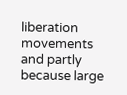liberation movements and partly because large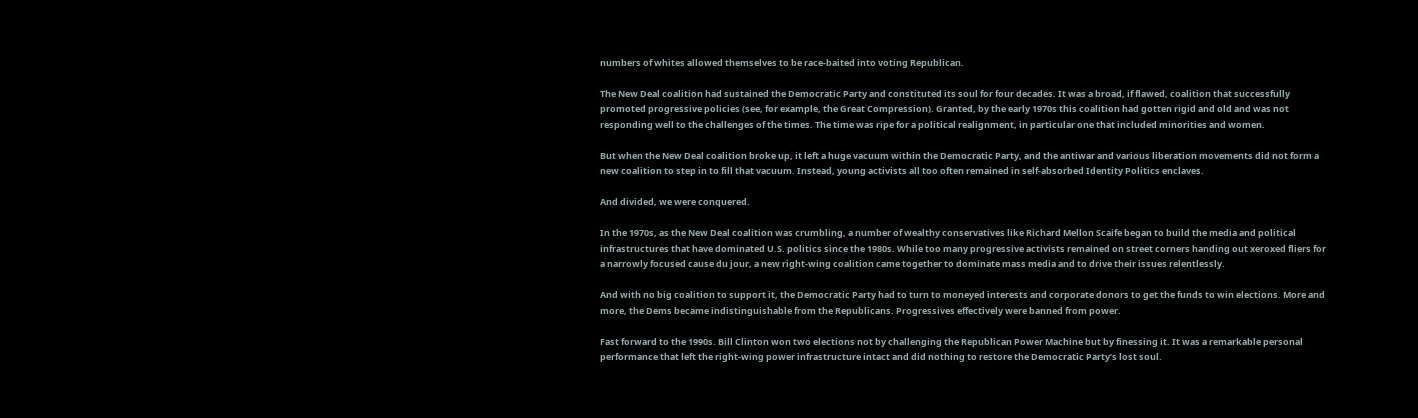numbers of whites allowed themselves to be race-baited into voting Republican.

The New Deal coalition had sustained the Democratic Party and constituted its soul for four decades. It was a broad, if flawed, coalition that successfully promoted progressive policies (see, for example, the Great Compression). Granted, by the early 1970s this coalition had gotten rigid and old and was not responding well to the challenges of the times. The time was ripe for a political realignment, in particular one that included minorities and women.

But when the New Deal coalition broke up, it left a huge vacuum within the Democratic Party, and the antiwar and various liberation movements did not form a new coalition to step in to fill that vacuum. Instead, young activists all too often remained in self-absorbed Identity Politics enclaves.

And divided, we were conquered.

In the 1970s, as the New Deal coalition was crumbling, a number of wealthy conservatives like Richard Mellon Scaife began to build the media and political infrastructures that have dominated U.S. politics since the 1980s. While too many progressive activists remained on street corners handing out xeroxed fliers for a narrowly focused cause du jour, a new right-wing coalition came together to dominate mass media and to drive their issues relentlessly.

And with no big coalition to support it, the Democratic Party had to turn to moneyed interests and corporate donors to get the funds to win elections. More and more, the Dems became indistinguishable from the Republicans. Progressives effectively were banned from power.

Fast forward to the 1990s. Bill Clinton won two elections not by challenging the Republican Power Machine but by finessing it. It was a remarkable personal performance that left the right-wing power infrastructure intact and did nothing to restore the Democratic Party’s lost soul.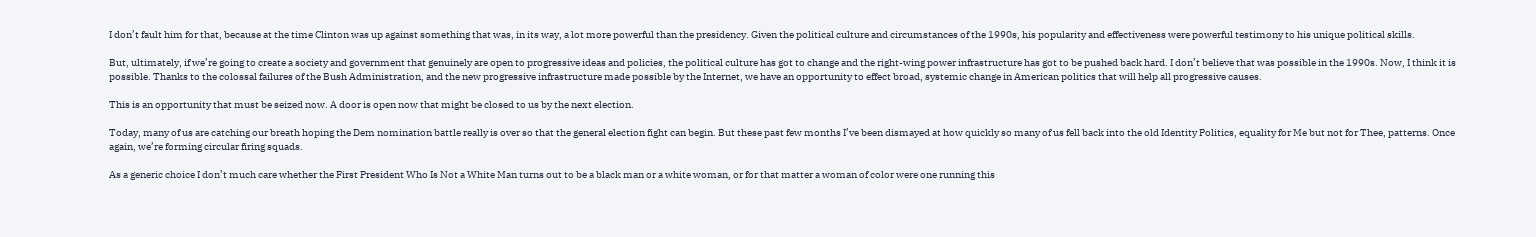I don’t fault him for that, because at the time Clinton was up against something that was, in its way, a lot more powerful than the presidency. Given the political culture and circumstances of the 1990s, his popularity and effectiveness were powerful testimony to his unique political skills.

But, ultimately, if we’re going to create a society and government that genuinely are open to progressive ideas and policies, the political culture has got to change and the right-wing power infrastructure has got to be pushed back hard. I don’t believe that was possible in the 1990s. Now, I think it is possible. Thanks to the colossal failures of the Bush Administration, and the new progressive infrastructure made possible by the Internet, we have an opportunity to effect broad, systemic change in American politics that will help all progressive causes.

This is an opportunity that must be seized now. A door is open now that might be closed to us by the next election.

Today, many of us are catching our breath hoping the Dem nomination battle really is over so that the general election fight can begin. But these past few months I’ve been dismayed at how quickly so many of us fell back into the old Identity Politics, equality for Me but not for Thee, patterns. Once again, we’re forming circular firing squads.

As a generic choice I don’t much care whether the First President Who Is Not a White Man turns out to be a black man or a white woman, or for that matter a woman of color were one running this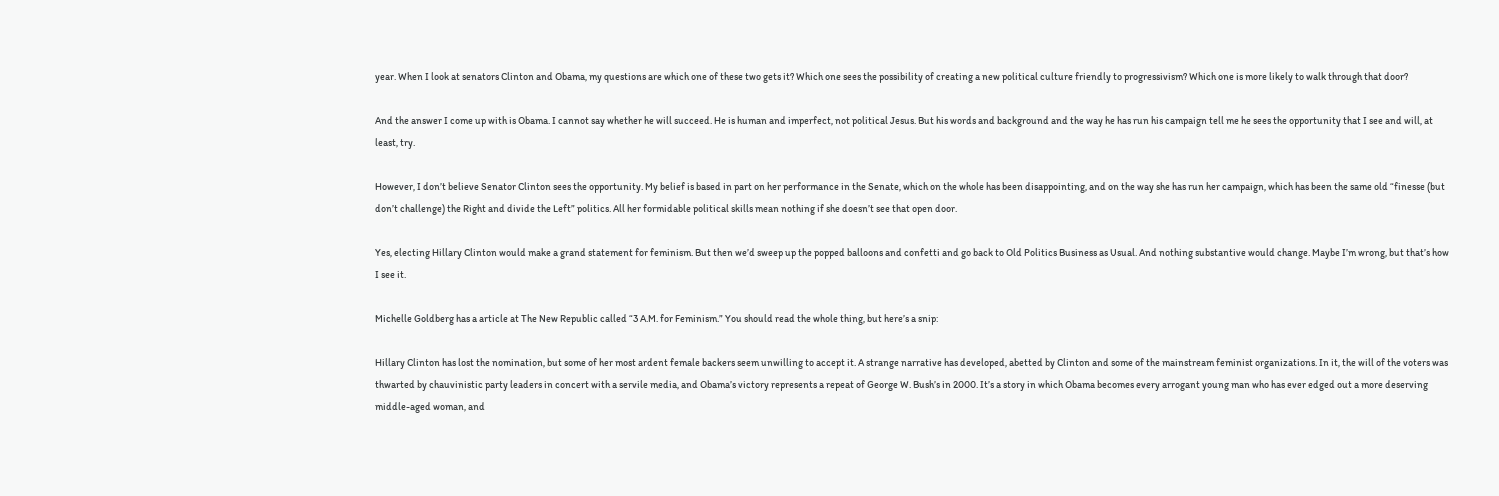year. When I look at senators Clinton and Obama, my questions are which one of these two gets it? Which one sees the possibility of creating a new political culture friendly to progressivism? Which one is more likely to walk through that door?

And the answer I come up with is Obama. I cannot say whether he will succeed. He is human and imperfect, not political Jesus. But his words and background and the way he has run his campaign tell me he sees the opportunity that I see and will, at least, try.

However, I don’t believe Senator Clinton sees the opportunity. My belief is based in part on her performance in the Senate, which on the whole has been disappointing, and on the way she has run her campaign, which has been the same old “finesse (but don’t challenge) the Right and divide the Left” politics. All her formidable political skills mean nothing if she doesn’t see that open door.

Yes, electing Hillary Clinton would make a grand statement for feminism. But then we’d sweep up the popped balloons and confetti and go back to Old Politics Business as Usual. And nothing substantive would change. Maybe I’m wrong, but that’s how I see it.

Michelle Goldberg has a article at The New Republic called “3 A.M. for Feminism.” You should read the whole thing, but here’s a snip:

Hillary Clinton has lost the nomination, but some of her most ardent female backers seem unwilling to accept it. A strange narrative has developed, abetted by Clinton and some of the mainstream feminist organizations. In it, the will of the voters was thwarted by chauvinistic party leaders in concert with a servile media, and Obama’s victory represents a repeat of George W. Bush’s in 2000. It’s a story in which Obama becomes every arrogant young man who has ever edged out a more deserving middle-aged woman, and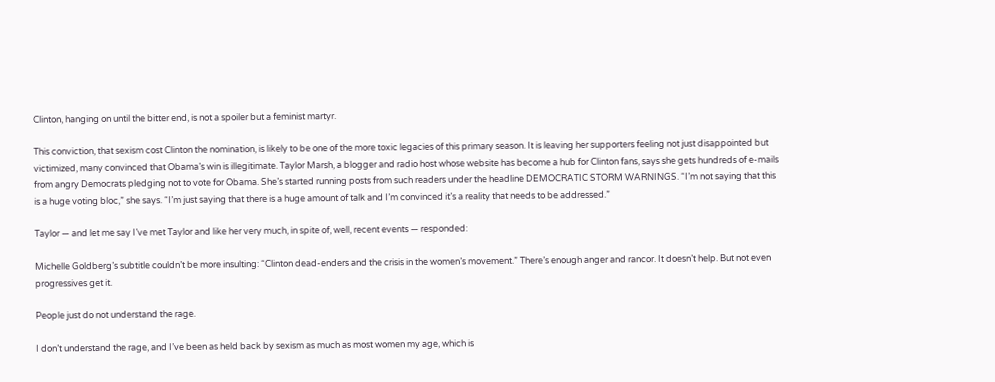Clinton, hanging on until the bitter end, is not a spoiler but a feminist martyr.

This conviction, that sexism cost Clinton the nomination, is likely to be one of the more toxic legacies of this primary season. It is leaving her supporters feeling not just disappointed but victimized, many convinced that Obama’s win is illegitimate. Taylor Marsh, a blogger and radio host whose website has become a hub for Clinton fans, says she gets hundreds of e-mails from angry Democrats pledging not to vote for Obama. She’s started running posts from such readers under the headline DEMOCRATIC STORM WARNINGS. “I’m not saying that this is a huge voting bloc,” she says. “I’m just saying that there is a huge amount of talk and I’m convinced it’s a reality that needs to be addressed.”

Taylor — and let me say I’ve met Taylor and like her very much, in spite of, well, recent events — responded:

Michelle Goldberg’s subtitle couldn’t be more insulting: “Clinton dead-enders and the crisis in the women’s movement.” There’s enough anger and rancor. It doesn’t help. But not even progressives get it.

People just do not understand the rage.

I don’t understand the rage, and I’ve been as held back by sexism as much as most women my age, which is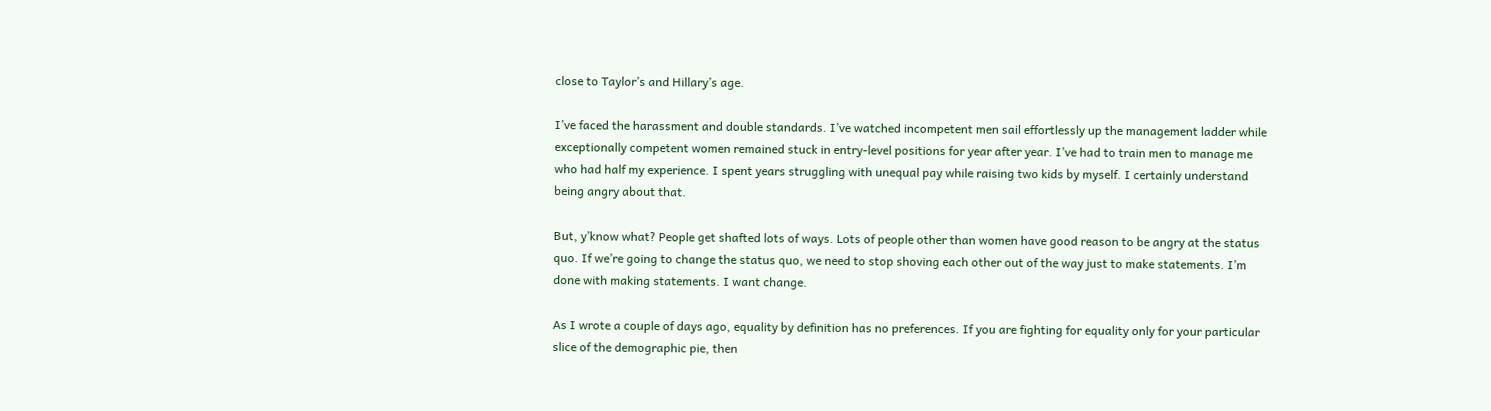close to Taylor’s and Hillary’s age.

I’ve faced the harassment and double standards. I’ve watched incompetent men sail effortlessly up the management ladder while exceptionally competent women remained stuck in entry-level positions for year after year. I’ve had to train men to manage me who had half my experience. I spent years struggling with unequal pay while raising two kids by myself. I certainly understand being angry about that.

But, y’know what? People get shafted lots of ways. Lots of people other than women have good reason to be angry at the status quo. If we’re going to change the status quo, we need to stop shoving each other out of the way just to make statements. I’m done with making statements. I want change.

As I wrote a couple of days ago, equality by definition has no preferences. If you are fighting for equality only for your particular slice of the demographic pie, then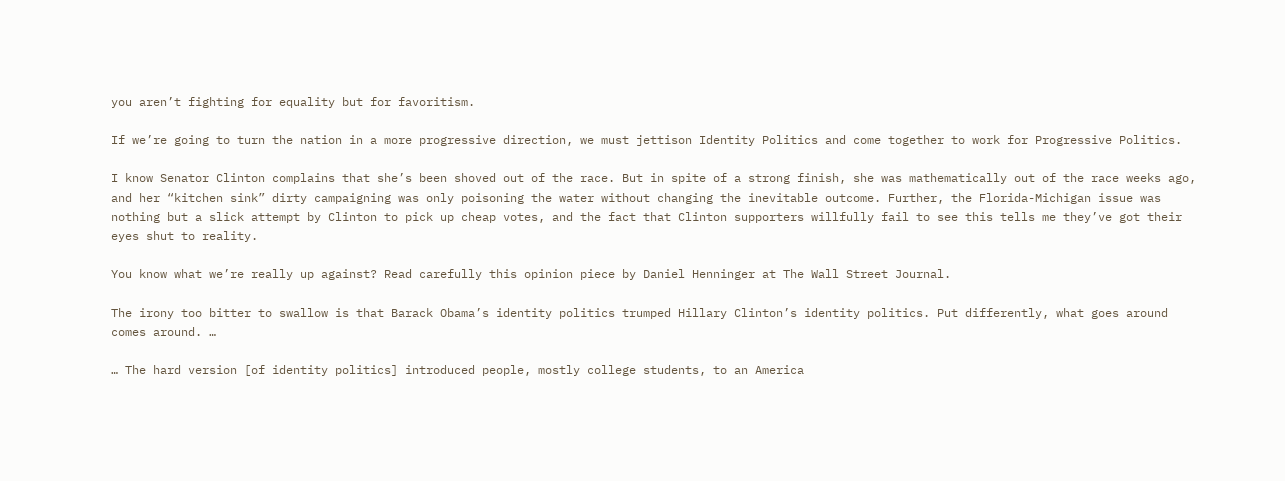you aren’t fighting for equality but for favoritism.

If we’re going to turn the nation in a more progressive direction, we must jettison Identity Politics and come together to work for Progressive Politics.

I know Senator Clinton complains that she’s been shoved out of the race. But in spite of a strong finish, she was mathematically out of the race weeks ago, and her “kitchen sink” dirty campaigning was only poisoning the water without changing the inevitable outcome. Further, the Florida-Michigan issue was nothing but a slick attempt by Clinton to pick up cheap votes, and the fact that Clinton supporters willfully fail to see this tells me they’ve got their eyes shut to reality.

You know what we’re really up against? Read carefully this opinion piece by Daniel Henninger at The Wall Street Journal.

The irony too bitter to swallow is that Barack Obama’s identity politics trumped Hillary Clinton’s identity politics. Put differently, what goes around comes around. …

… The hard version [of identity politics] introduced people, mostly college students, to an America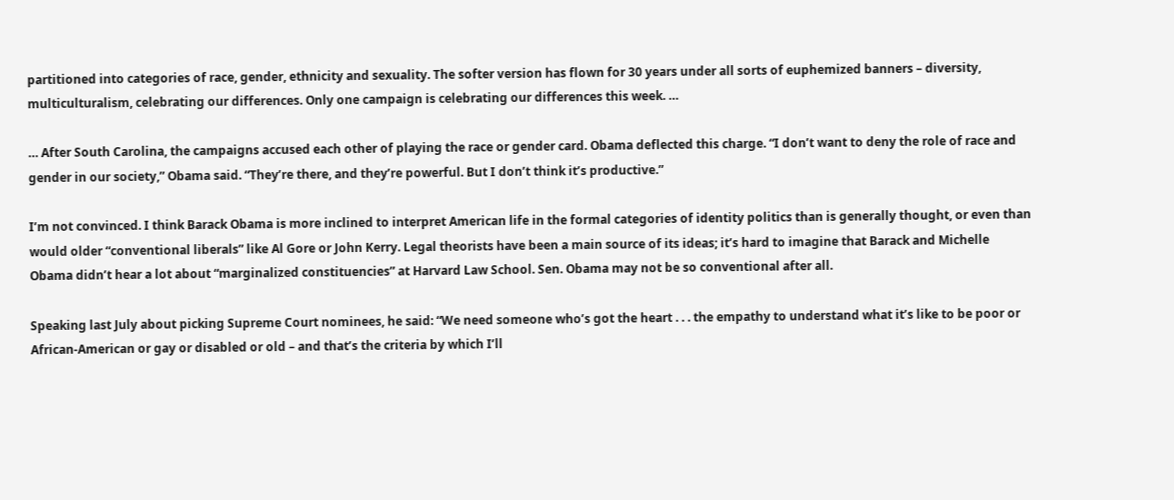partitioned into categories of race, gender, ethnicity and sexuality. The softer version has flown for 30 years under all sorts of euphemized banners – diversity, multiculturalism, celebrating our differences. Only one campaign is celebrating our differences this week. …

… After South Carolina, the campaigns accused each other of playing the race or gender card. Obama deflected this charge. “I don’t want to deny the role of race and gender in our society,” Obama said. “They’re there, and they’re powerful. But I don’t think it’s productive.”

I’m not convinced. I think Barack Obama is more inclined to interpret American life in the formal categories of identity politics than is generally thought, or even than would older “conventional liberals” like Al Gore or John Kerry. Legal theorists have been a main source of its ideas; it’s hard to imagine that Barack and Michelle Obama didn’t hear a lot about “marginalized constituencies” at Harvard Law School. Sen. Obama may not be so conventional after all.

Speaking last July about picking Supreme Court nominees, he said: “We need someone who’s got the heart . . . the empathy to understand what it’s like to be poor or African-American or gay or disabled or old – and that’s the criteria by which I’ll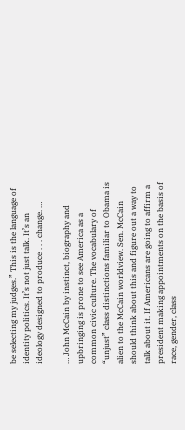be selecting my judges.” This is the language of identity politics. It’s not just talk. It’s an ideology designed to produce . . . change. …

… John McCain by instinct, biography and upbringing is prone to see America as a common civic culture. The vocabulary of “unjust” class distinctions familiar to Obama is alien to the McCain worldview. Sen. McCain should think about this and figure out a way to talk about it. If Americans are going to affirm a president making appointments on the basis of race, gender, class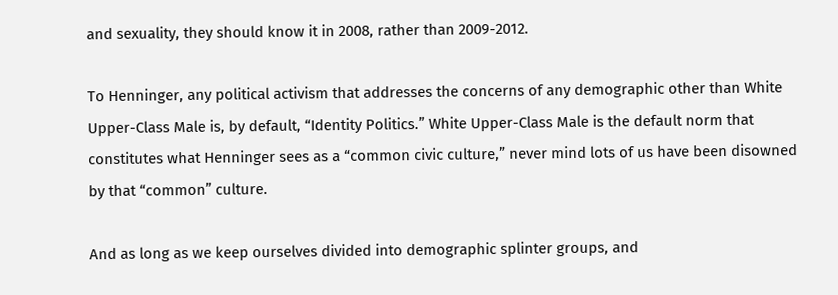and sexuality, they should know it in 2008, rather than 2009-2012.

To Henninger, any political activism that addresses the concerns of any demographic other than White Upper-Class Male is, by default, “Identity Politics.” White Upper-Class Male is the default norm that constitutes what Henninger sees as a “common civic culture,” never mind lots of us have been disowned by that “common” culture.

And as long as we keep ourselves divided into demographic splinter groups, and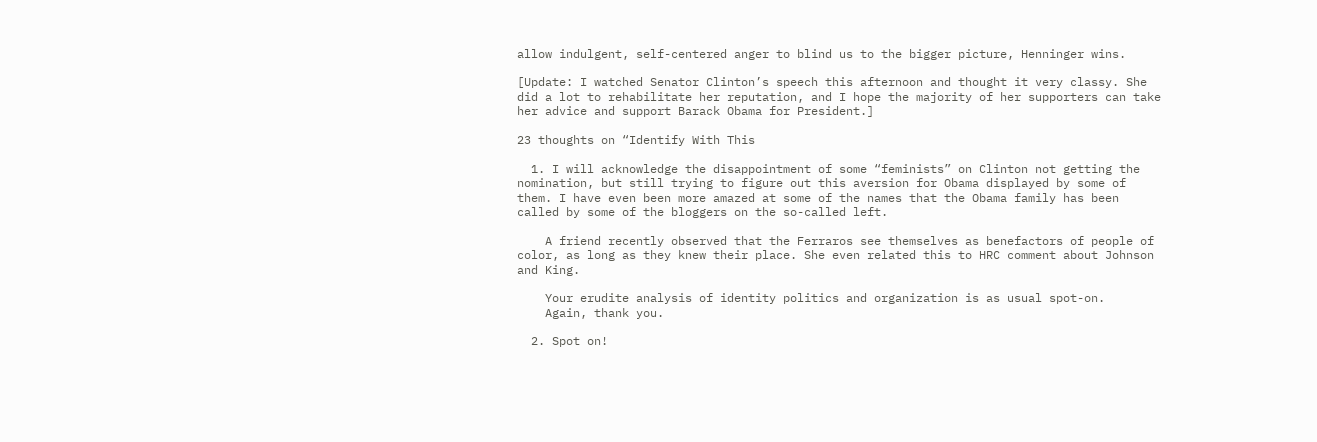allow indulgent, self-centered anger to blind us to the bigger picture, Henninger wins.

[Update: I watched Senator Clinton’s speech this afternoon and thought it very classy. She did a lot to rehabilitate her reputation, and I hope the majority of her supporters can take her advice and support Barack Obama for President.]

23 thoughts on “Identify With This

  1. I will acknowledge the disappointment of some “feminists” on Clinton not getting the nomination, but still trying to figure out this aversion for Obama displayed by some of them. I have even been more amazed at some of the names that the Obama family has been called by some of the bloggers on the so-called left.

    A friend recently observed that the Ferraros see themselves as benefactors of people of color, as long as they knew their place. She even related this to HRC comment about Johnson and King.

    Your erudite analysis of identity politics and organization is as usual spot-on.
    Again, thank you.

  2. Spot on!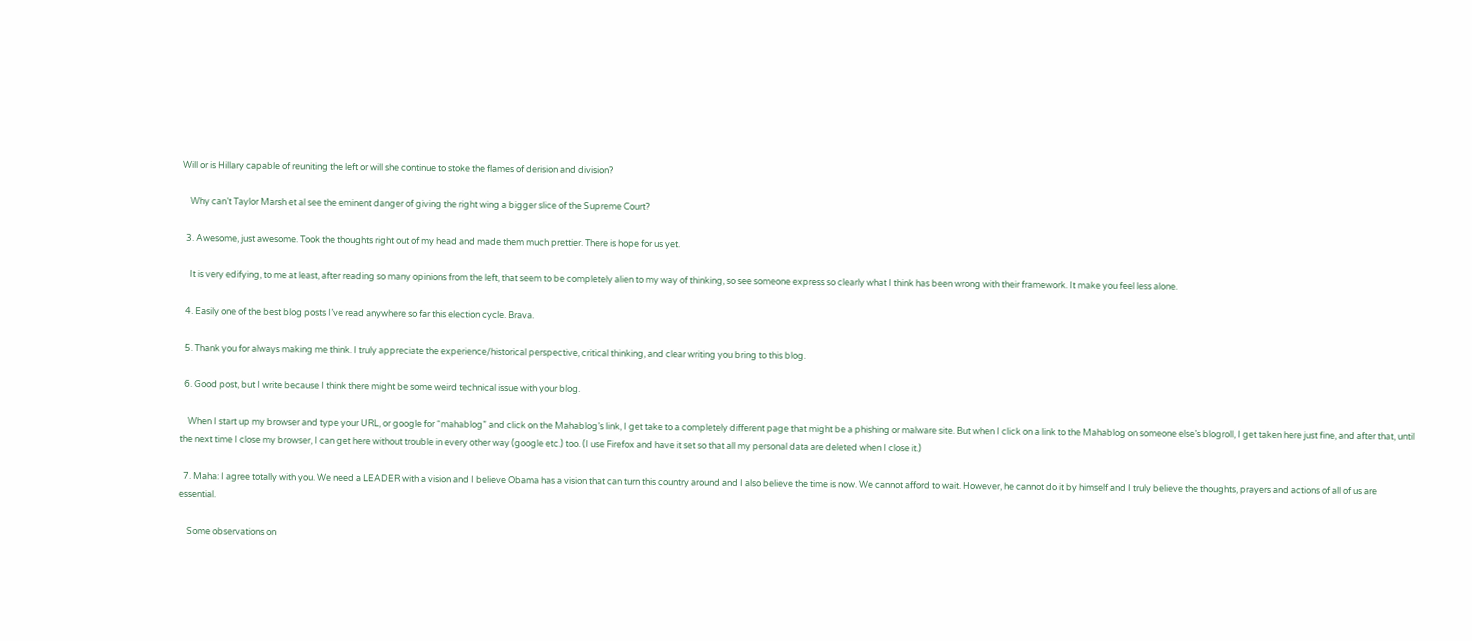Will or is Hillary capable of reuniting the left or will she continue to stoke the flames of derision and division?

    Why can’t Taylor Marsh et al see the eminent danger of giving the right wing a bigger slice of the Supreme Court?

  3. Awesome, just awesome. Took the thoughts right out of my head and made them much prettier. There is hope for us yet.

    It is very edifying, to me at least, after reading so many opinions from the left, that seem to be completely alien to my way of thinking, so see someone express so clearly what I think has been wrong with their framework. It make you feel less alone.

  4. Easily one of the best blog posts I’ve read anywhere so far this election cycle. Brava.

  5. Thank you for always making me think. I truly appreciate the experience/historical perspective, critical thinking, and clear writing you bring to this blog.

  6. Good post, but I write because I think there might be some weird technical issue with your blog.

    When I start up my browser and type your URL, or google for “mahablog” and click on the Mahablog’s link, I get take to a completely different page that might be a phishing or malware site. But when I click on a link to the Mahablog on someone else’s blogroll, I get taken here just fine, and after that, until the next time I close my browser, I can get here without trouble in every other way (google etc.) too. (I use Firefox and have it set so that all my personal data are deleted when I close it.)

  7. Maha: I agree totally with you. We need a LEADER with a vision and I believe Obama has a vision that can turn this country around and I also believe the time is now. We cannot afford to wait. However, he cannot do it by himself and I truly believe the thoughts, prayers and actions of all of us are essential.

    Some observations on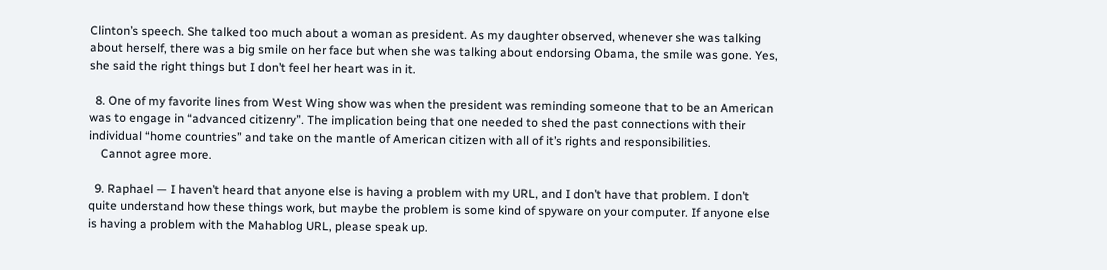Clinton’s speech. She talked too much about a woman as president. As my daughter observed, whenever she was talking about herself, there was a big smile on her face but when she was talking about endorsing Obama, the smile was gone. Yes, she said the right things but I don’t feel her heart was in it.

  8. One of my favorite lines from West Wing show was when the president was reminding someone that to be an American was to engage in “advanced citizenry”. The implication being that one needed to shed the past connections with their individual “home countries” and take on the mantle of American citizen with all of it’s rights and responsibilities.
    Cannot agree more.

  9. Raphael — I haven’t heard that anyone else is having a problem with my URL, and I don’t have that problem. I don’t quite understand how these things work, but maybe the problem is some kind of spyware on your computer. If anyone else is having a problem with the Mahablog URL, please speak up.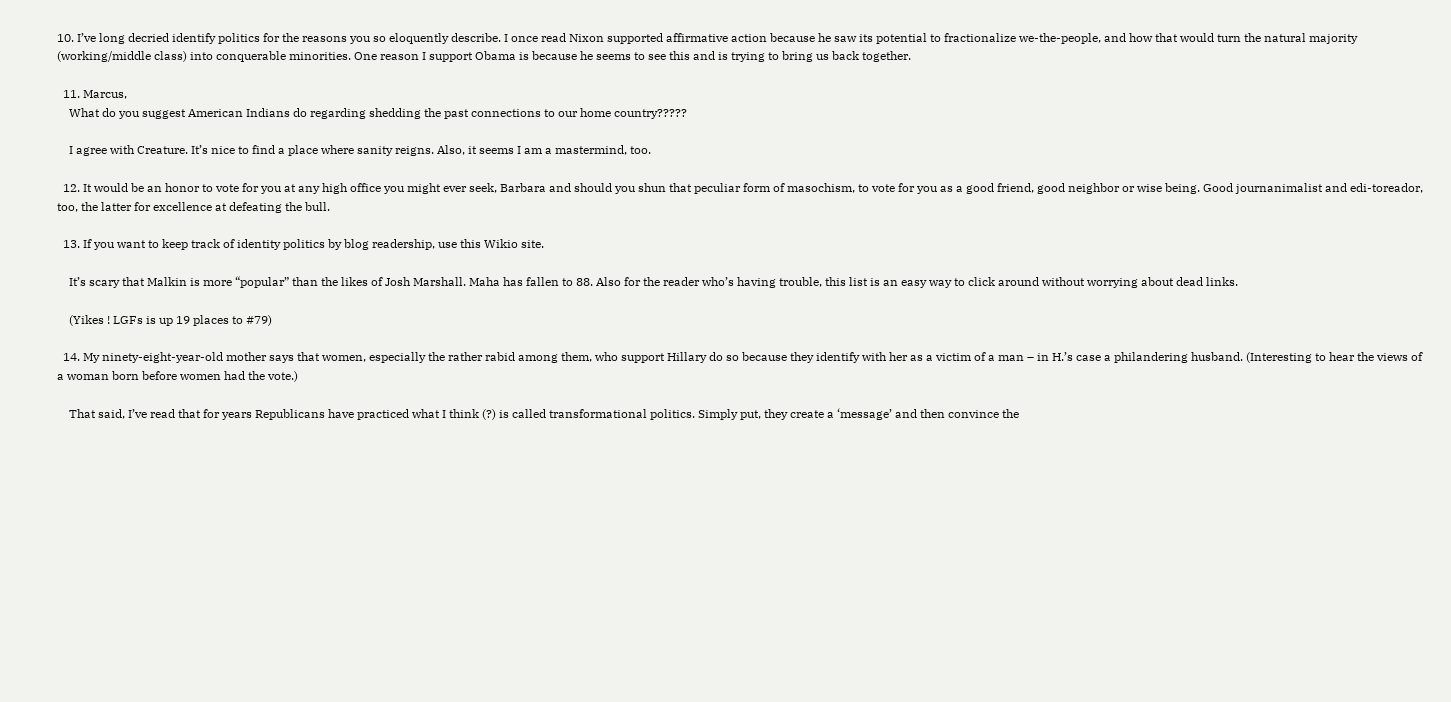10. I’ve long decried identify politics for the reasons you so eloquently describe. I once read Nixon supported affirmative action because he saw its potential to fractionalize we-the-people, and how that would turn the natural majority (working/middle class) into conquerable minorities. One reason I support Obama is because he seems to see this and is trying to bring us back together.

  11. Marcus,
    What do you suggest American Indians do regarding shedding the past connections to our home country?????

    I agree with Creature. It’s nice to find a place where sanity reigns. Also, it seems I am a mastermind, too.

  12. It would be an honor to vote for you at any high office you might ever seek, Barbara and should you shun that peculiar form of masochism, to vote for you as a good friend, good neighbor or wise being. Good journanimalist and edi-toreador, too, the latter for excellence at defeating the bull.

  13. If you want to keep track of identity politics by blog readership, use this Wikio site.

    It’s scary that Malkin is more “popular” than the likes of Josh Marshall. Maha has fallen to 88. Also for the reader who’s having trouble, this list is an easy way to click around without worrying about dead links.

    (Yikes ! LGFs is up 19 places to #79)

  14. My ninety-eight-year-old mother says that women, especially the rather rabid among them, who support Hillary do so because they identify with her as a victim of a man – in H.’s case a philandering husband. (Interesting to hear the views of a woman born before women had the vote.)

    That said, I’ve read that for years Republicans have practiced what I think (?) is called transformational politics. Simply put, they create a ‘message’ and then convince the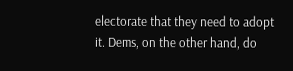electorate that they need to adopt it. Dems, on the other hand, do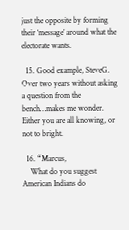just the opposite by forming their ‘message’ around what the electorate wants.

  15. Good example, SteveG. Over two years without asking a question from the bench…makes me wonder. Either you are all knowing, or not to bright.

  16. “Marcus,
    What do you suggest American Indians do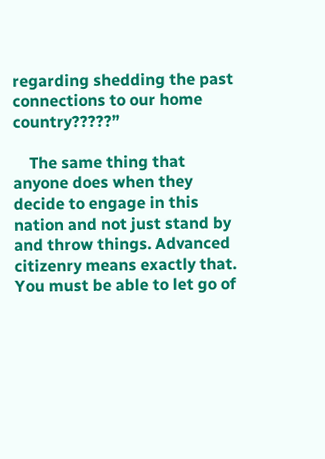regarding shedding the past connections to our home country?????”

    The same thing that anyone does when they decide to engage in this nation and not just stand by and throw things. Advanced citizenry means exactly that. You must be able to let go of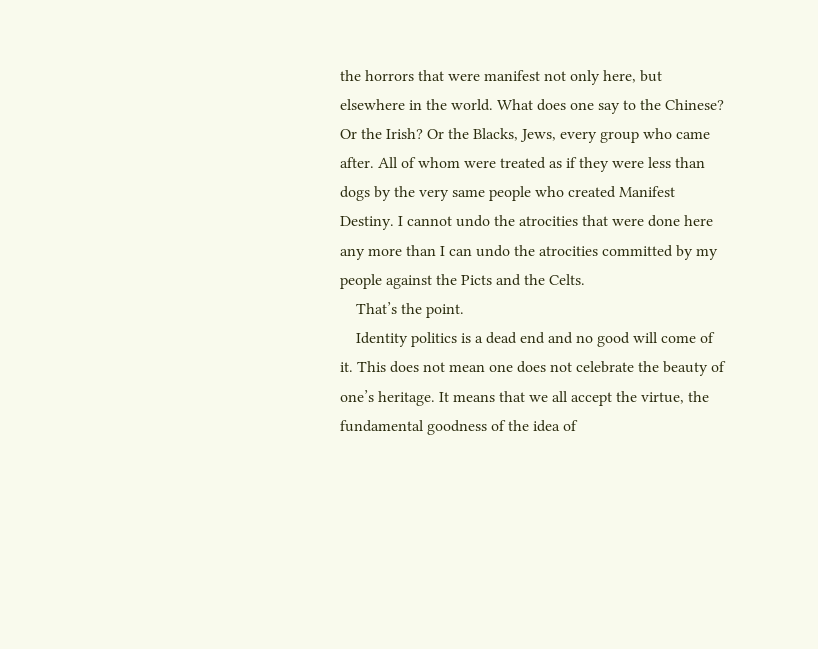the horrors that were manifest not only here, but elsewhere in the world. What does one say to the Chinese? Or the Irish? Or the Blacks, Jews, every group who came after. All of whom were treated as if they were less than dogs by the very same people who created Manifest Destiny. I cannot undo the atrocities that were done here any more than I can undo the atrocities committed by my people against the Picts and the Celts.
    That’s the point.
    Identity politics is a dead end and no good will come of it. This does not mean one does not celebrate the beauty of one’s heritage. It means that we all accept the virtue, the fundamental goodness of the idea of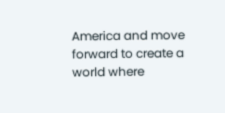America and move forward to create a world where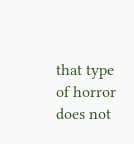that type of horror does not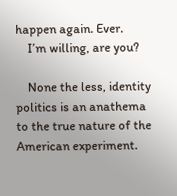happen again. Ever.
    I’m willing, are you?

    None the less, identity politics is an anathema to the true nature of the American experiment.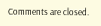Comments are closed.